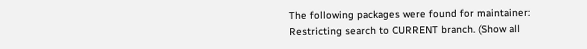The following packages were found for maintainer:
Restricting search to CURRENT branch. (Show all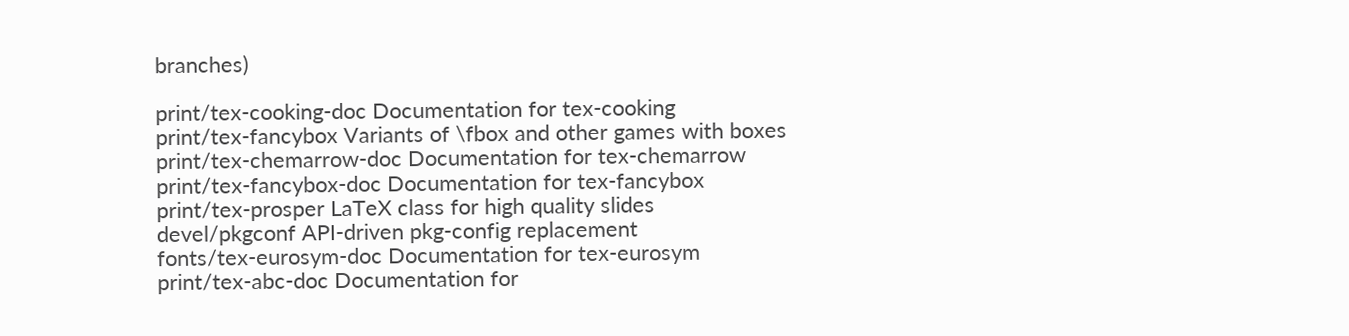branches)

print/tex-cooking-doc Documentation for tex-cooking
print/tex-fancybox Variants of \fbox and other games with boxes
print/tex-chemarrow-doc Documentation for tex-chemarrow
print/tex-fancybox-doc Documentation for tex-fancybox
print/tex-prosper LaTeX class for high quality slides
devel/pkgconf API-driven pkg-config replacement
fonts/tex-eurosym-doc Documentation for tex-eurosym
print/tex-abc-doc Documentation for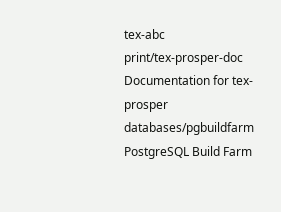tex-abc
print/tex-prosper-doc Documentation for tex-prosper
databases/pgbuildfarm PostgreSQL Build Farm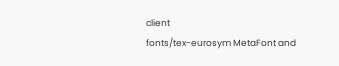client
fonts/tex-eurosym MetaFont and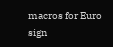macros for Euro sign